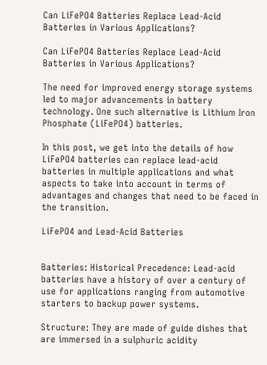Can LiFePO4 Batteries Replace Lead-Acid Batteries in Various Applications?

Can LiFePO4 Batteries Replace Lead-Acid Batteries in Various Applications?

The need for improved energy storage systems led to major advancements in battery technology. One such alternative is Lithium Iron Phosphate (LiFePO4) batteries.

In this post, we get into the details of how LiFePO4 batteries can replace lead-acid batteries in multiple applications and what aspects to take into account in terms of advantages and changes that need to be faced in the transition.

LiFePO4 and Lead-Acid Batteries


Batteries: Historical Precedence: Lead-acid batteries have a history of over a century of use for applications ranging from automotive starters to backup power systems.

Structure: They are made of guide dishes that are immersed in a sulphuric acidity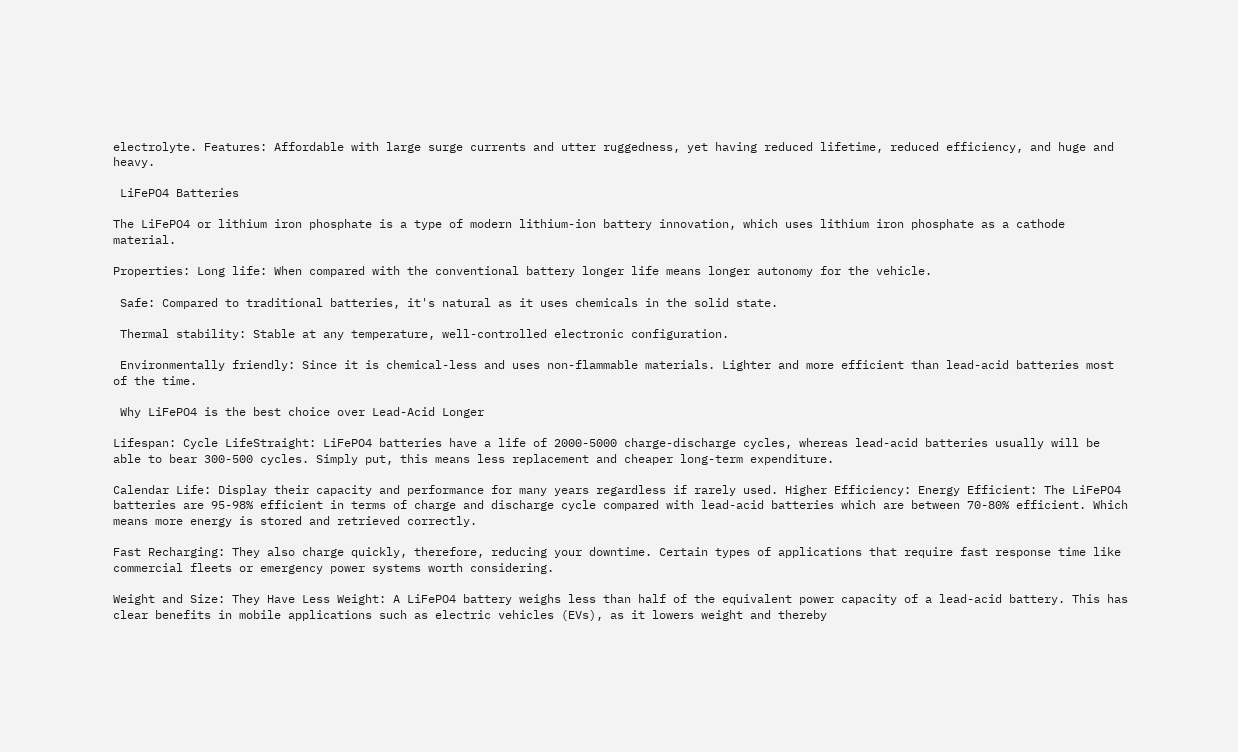electrolyte. Features: Affordable with large surge currents and utter ruggedness, yet having reduced lifetime, reduced efficiency, and huge and heavy.

 LiFePO4 Batteries

The LiFePO4 or lithium iron phosphate is a type of modern lithium-ion battery innovation, which uses lithium iron phosphate as a cathode material.

Properties: Long life: When compared with the conventional battery longer life means longer autonomy for the vehicle.

 Safe: Compared to traditional batteries, it's natural as it uses chemicals in the solid state.

 Thermal stability: Stable at any temperature, well-controlled electronic configuration.

 Environmentally friendly: Since it is chemical-less and uses non-flammable materials. Lighter and more efficient than lead-acid batteries most of the time.

 Why LiFePO4 is the best choice over Lead-Acid Longer

Lifespan: Cycle LifeStraight: LiFePO4 batteries have a life of 2000-5000 charge-discharge cycles, whereas lead-acid batteries usually will be able to bear 300-500 cycles. Simply put, this means less replacement and cheaper long-term expenditure.

Calendar Life: Display their capacity and performance for many years regardless if rarely used. Higher Efficiency: Energy Efficient: The LiFePO4 batteries are 95-98% efficient in terms of charge and discharge cycle compared with lead-acid batteries which are between 70-80% efficient. Which means more energy is stored and retrieved correctly.

Fast Recharging: They also charge quickly, therefore, reducing your downtime. Certain types of applications that require fast response time like commercial fleets or emergency power systems worth considering.

Weight and Size: They Have Less Weight: A LiFePO4 battery weighs less than half of the equivalent power capacity of a lead-acid battery. This has clear benefits in mobile applications such as electric vehicles (EVs), as it lowers weight and thereby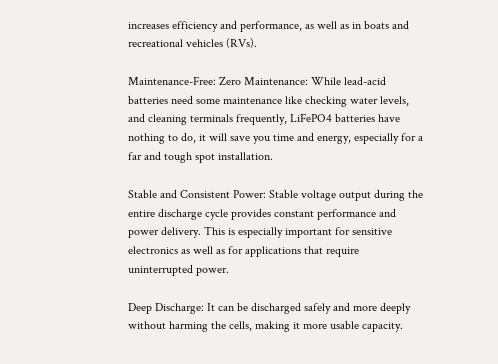increases efficiency and performance, as well as in boats and recreational vehicles (RVs).

Maintenance-Free: Zero Maintenance: While lead-acid batteries need some maintenance like checking water levels, and cleaning terminals frequently, LiFePO4 batteries have nothing to do, it will save you time and energy, especially for a far and tough spot installation.

Stable and Consistent Power: Stable voltage output during the entire discharge cycle provides constant performance and power delivery. This is especially important for sensitive electronics as well as for applications that require uninterrupted power.

Deep Discharge: It can be discharged safely and more deeply without harming the cells, making it more usable capacity.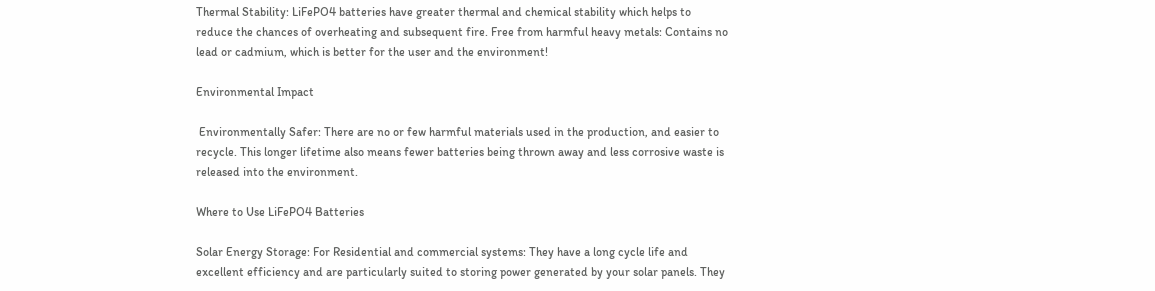Thermal Stability: LiFePO4 batteries have greater thermal and chemical stability which helps to reduce the chances of overheating and subsequent fire. Free from harmful heavy metals: Contains no lead or cadmium, which is better for the user and the environment!

Environmental Impact

 Environmentally Safer: There are no or few harmful materials used in the production, and easier to recycle. This longer lifetime also means fewer batteries being thrown away and less corrosive waste is released into the environment.

Where to Use LiFePO4 Batteries

Solar Energy Storage: For Residential and commercial systems: They have a long cycle life and excellent efficiency and are particularly suited to storing power generated by your solar panels. They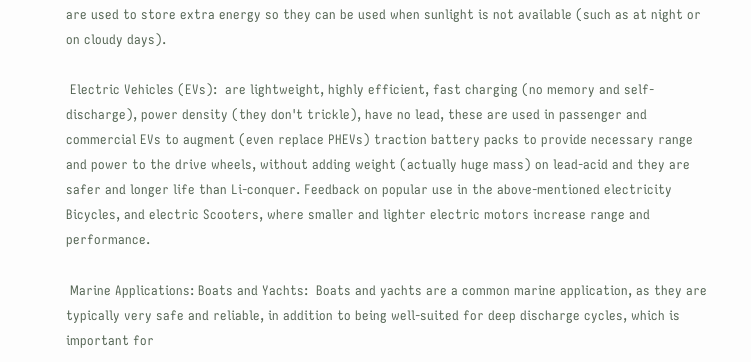are used to store extra energy so they can be used when sunlight is not available (such as at night or on cloudy days).

 Electric Vehicles (EVs):  are lightweight, highly efficient, fast charging (no memory and self-discharge), power density (they don't trickle), have no lead, these are used in passenger and commercial EVs to augment (even replace PHEVs) traction battery packs to provide necessary range and power to the drive wheels, without adding weight (actually huge mass) on lead-acid and they are safer and longer life than Li-conquer. Feedback on popular use in the above-mentioned electricity Bicycles, and electric Scooters, where smaller and lighter electric motors increase range and performance.

 Marine Applications: Boats and Yachts:  Boats and yachts are a common marine application, as they are typically very safe and reliable, in addition to being well-suited for deep discharge cycles, which is important for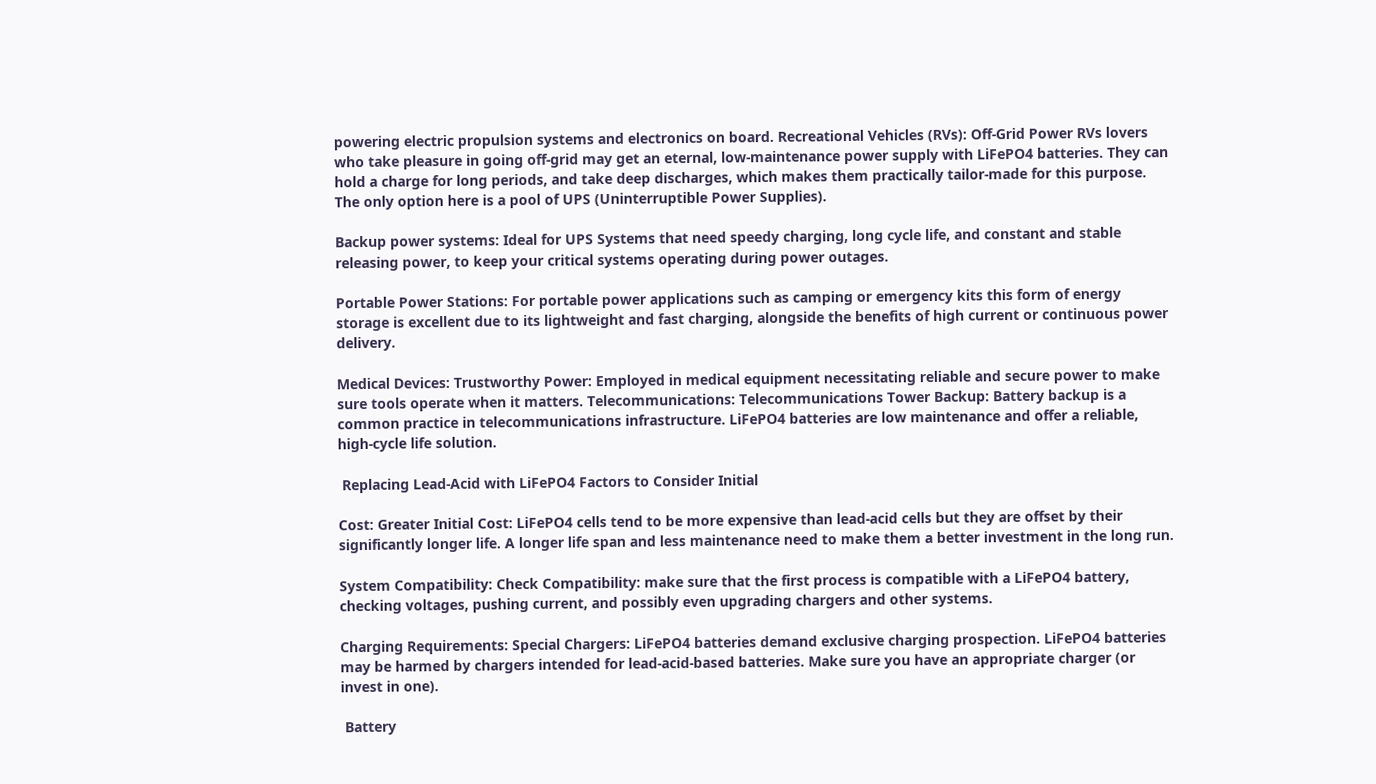powering electric propulsion systems and electronics on board. Recreational Vehicles (RVs): Off-Grid Power RVs lovers who take pleasure in going off-grid may get an eternal, low-maintenance power supply with LiFePO4 batteries. They can hold a charge for long periods, and take deep discharges, which makes them practically tailor-made for this purpose. The only option here is a pool of UPS (Uninterruptible Power Supplies).

Backup power systems: Ideal for UPS Systems that need speedy charging, long cycle life, and constant and stable releasing power, to keep your critical systems operating during power outages.

Portable Power Stations: For portable power applications such as camping or emergency kits this form of energy storage is excellent due to its lightweight and fast charging, alongside the benefits of high current or continuous power delivery.

Medical Devices: Trustworthy Power: Employed in medical equipment necessitating reliable and secure power to make sure tools operate when it matters. Telecommunications: Telecommunications Tower Backup: Battery backup is a common practice in telecommunications infrastructure. LiFePO4 batteries are low maintenance and offer a reliable, high-cycle life solution.

 Replacing Lead-Acid with LiFePO4 Factors to Consider Initial

Cost: Greater Initial Cost: LiFePO4 cells tend to be more expensive than lead-acid cells but they are offset by their significantly longer life. A longer life span and less maintenance need to make them a better investment in the long run.

System Compatibility: Check Compatibility: make sure that the first process is compatible with a LiFePO4 battery, checking voltages, pushing current, and possibly even upgrading chargers and other systems.

Charging Requirements: Special Chargers: LiFePO4 batteries demand exclusive charging prospection. LiFePO4 batteries may be harmed by chargers intended for lead-acid-based batteries. Make sure you have an appropriate charger (or invest in one).

 Battery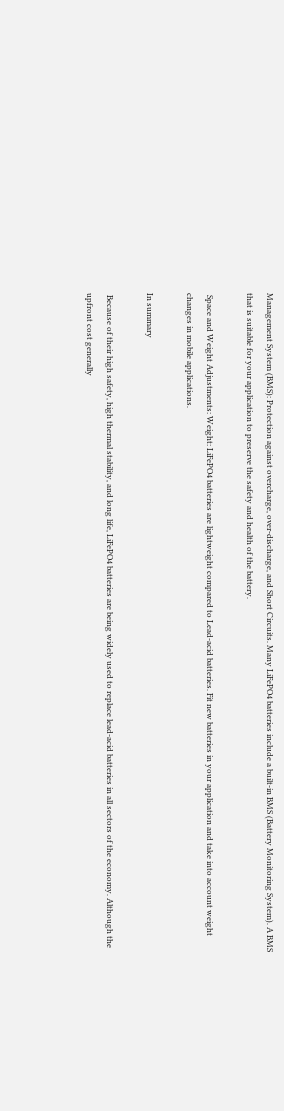Management System (BMS): Protection against overcharge, over-discharge, and Short Circuits. Many LiFePO4 batteries include a built-in BMS (Battery Monitoring System). A BMS that is suitable for your application to preserve the safety and health of the battery.

 Space and Weight Adjustments: Weight: LiFePO4 batteries are lightweight compared to Lead-acid batteries. Fit new batteries in your application and take into account weight changes in mobile applications.

In summary

 Because of their high safety, high thermal stability, and long life, LiFePO4 batteries are being widely used to replace lead-acid batteries in all sectors of the economy. Although the upfront cost generally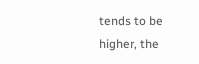tends to be higher, the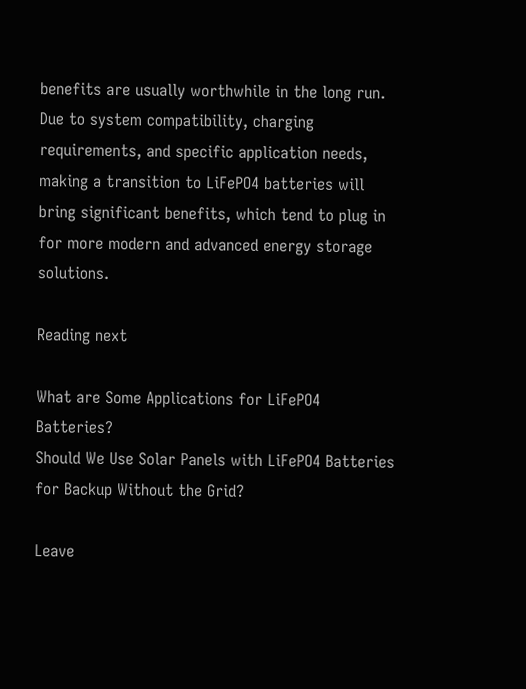benefits are usually worthwhile in the long run. Due to system compatibility, charging requirements, and specific application needs, making a transition to LiFePO4 batteries will bring significant benefits, which tend to plug in for more modern and advanced energy storage solutions.

Reading next

What are Some Applications for LiFePO4 Batteries?
Should We Use Solar Panels with LiFePO4 Batteries for Backup Without the Grid?

Leave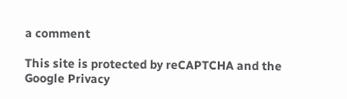a comment

This site is protected by reCAPTCHA and the Google Privacy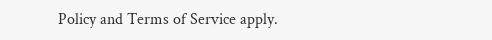Policy and Terms of Service apply.